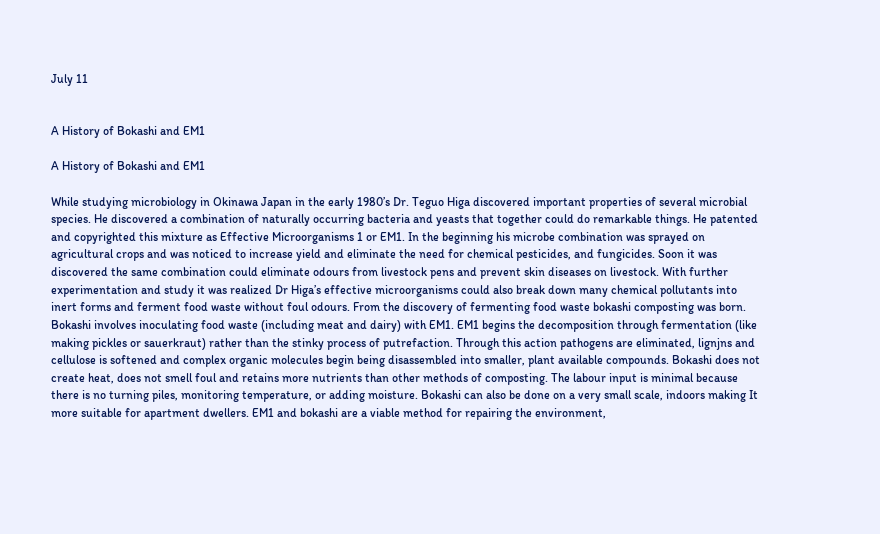July 11


A History of Bokashi and EM1

A History of Bokashi and EM1

While studying microbiology in Okinawa Japan in the early 1980’s Dr. Teguo Higa discovered important properties of several microbial species. He discovered a combination of naturally occurring bacteria and yeasts that together could do remarkable things. He patented and copyrighted this mixture as Effective Microorganisms 1 or EM1. In the beginning his microbe combination was sprayed on agricultural crops and was noticed to increase yield and eliminate the need for chemical pesticides, and fungicides. Soon it was discovered the same combination could eliminate odours from livestock pens and prevent skin diseases on livestock. With further experimentation and study it was realized Dr Higa’s effective microorganisms could also break down many chemical pollutants into inert forms and ferment food waste without foul odours. From the discovery of fermenting food waste bokashi composting was born. Bokashi involves inoculating food waste (including meat and dairy) with EM1. EM1 begins the decomposition through fermentation (like making pickles or sauerkraut) rather than the stinky process of putrefaction. Through this action pathogens are eliminated, lignjns and cellulose is softened and complex organic molecules begin being disassembled into smaller, plant available compounds. Bokashi does not create heat, does not smell foul and retains more nutrients than other methods of composting. The labour input is minimal because there is no turning piles, monitoring temperature, or adding moisture. Bokashi can also be done on a very small scale, indoors making It more suitable for apartment dwellers. EM1 and bokashi are a viable method for repairing the environment,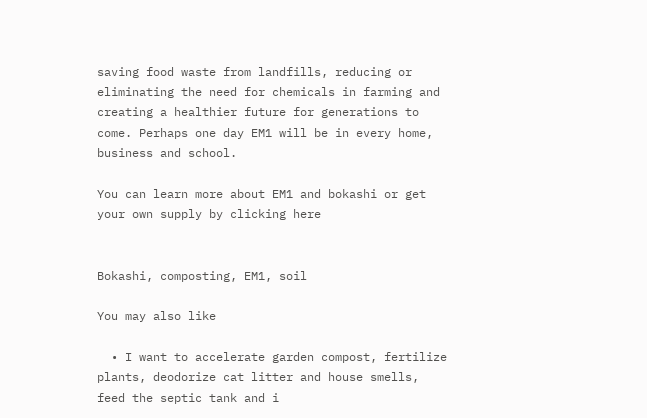saving food waste from landfills, reducing or eliminating the need for chemicals in farming and creating a healthier future for generations to come. Perhaps one day EM1 will be in every home, business and school.

You can learn more about EM1 and bokashi or get your own supply by clicking here


Bokashi, composting, EM1, soil

You may also like

  • I want to accelerate garden compost, fertilize plants, deodorize cat litter and house smells, feed the septic tank and i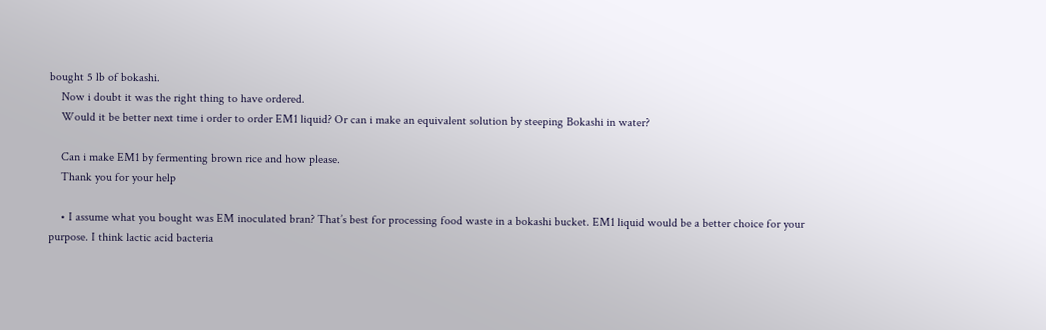bought 5 lb of bokashi.
    Now i doubt it was the right thing to have ordered.
    Would it be better next time i order to order EM1 liquid? Or can i make an equivalent solution by steeping Bokashi in water?

    Can i make EM1 by fermenting brown rice and how please.
    Thank you for your help

    • I assume what you bought was EM inoculated bran? That’s best for processing food waste in a bokashi bucket. EM1 liquid would be a better choice for your purpose. I think lactic acid bacteria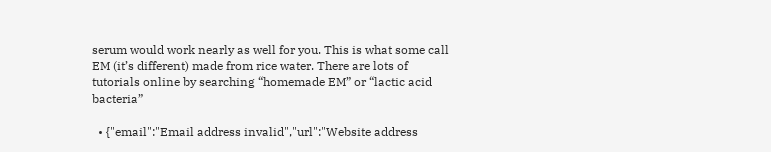serum would work nearly as well for you. This is what some call EM (it’s different) made from rice water. There are lots of tutorials online by searching “homemade EM” or “lactic acid bacteria”

  • {"email":"Email address invalid","url":"Website address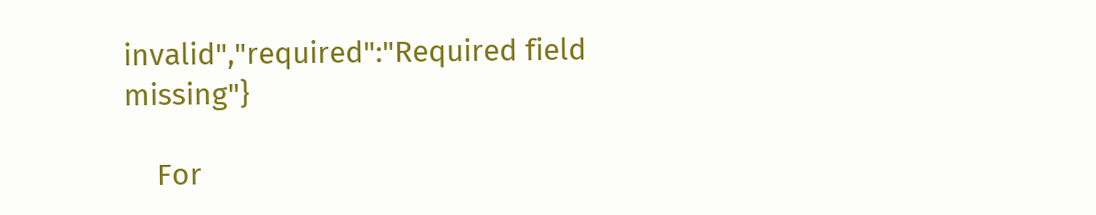invalid","required":"Required field missing"}

    For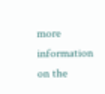more information on the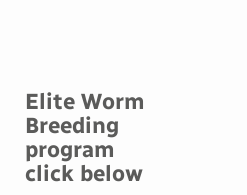Elite Worm Breeding program click below